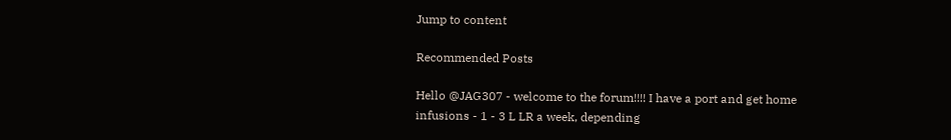Jump to content

Recommended Posts

Hello @JAG307 - welcome to the forum!!!! I have a port and get home infusions - 1 - 3 L LR a week, depending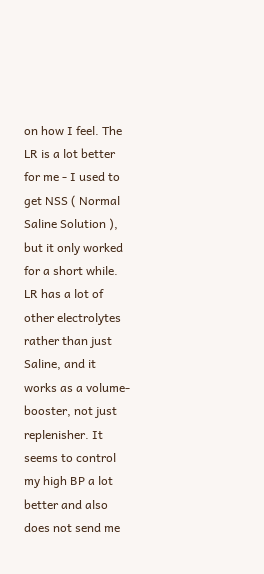on how I feel. The LR is a lot better for me - I used to get NSS ( Normal Saline Solution ), but it only worked for a short while. LR has a lot of other electrolytes rather than just Saline, and it works as a volume-booster, not just replenisher. It seems to control my high BP a lot better and also does not send me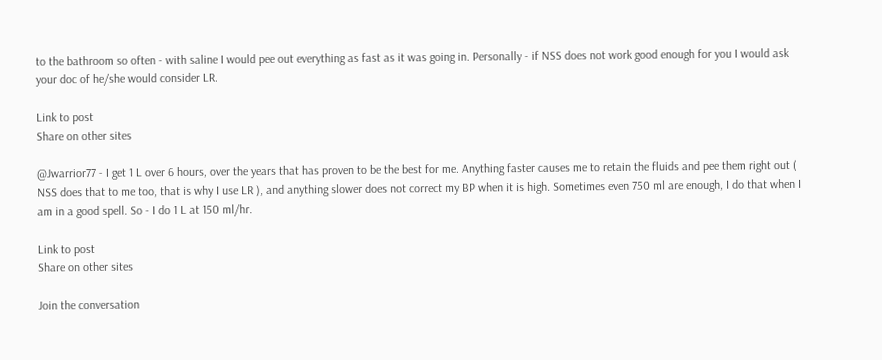to the bathroom so often - with saline I would pee out everything as fast as it was going in. Personally - if NSS does not work good enough for you I would ask your doc of he/she would consider LR.

Link to post
Share on other sites

@Jwarrior77 - I get 1 L over 6 hours, over the years that has proven to be the best for me. Anything faster causes me to retain the fluids and pee them right out ( NSS does that to me too, that is why I use LR ), and anything slower does not correct my BP when it is high. Sometimes even 750 ml are enough, I do that when I am in a good spell. So - I do 1 L at 150 ml/hr.

Link to post
Share on other sites

Join the conversation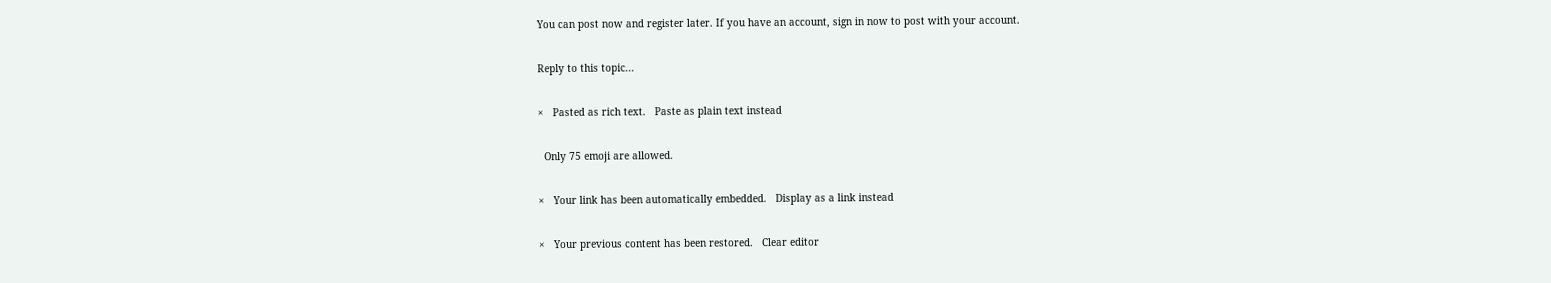You can post now and register later. If you have an account, sign in now to post with your account.

Reply to this topic...

×   Pasted as rich text.   Paste as plain text instead

  Only 75 emoji are allowed.

×   Your link has been automatically embedded.   Display as a link instead

×   Your previous content has been restored.   Clear editor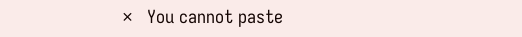×   You cannot paste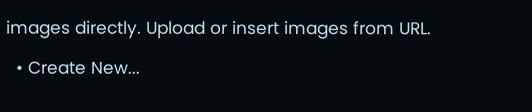images directly. Upload or insert images from URL.

  • Create New...